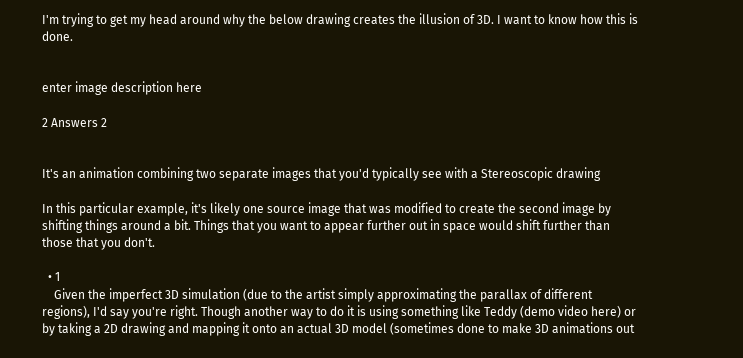I'm trying to get my head around why the below drawing creates the illusion of 3D. I want to know how this is done.


enter image description here

2 Answers 2


It's an animation combining two separate images that you'd typically see with a Stereoscopic drawing

In this particular example, it's likely one source image that was modified to create the second image by shifting things around a bit. Things that you want to appear further out in space would shift further than those that you don't.

  • 1
    Given the imperfect 3D simulation (due to the artist simply approximating the parallax of different regions), I'd say you're right. Though another way to do it is using something like Teddy (demo video here) or by taking a 2D drawing and mapping it onto an actual 3D model (sometimes done to make 3D animations out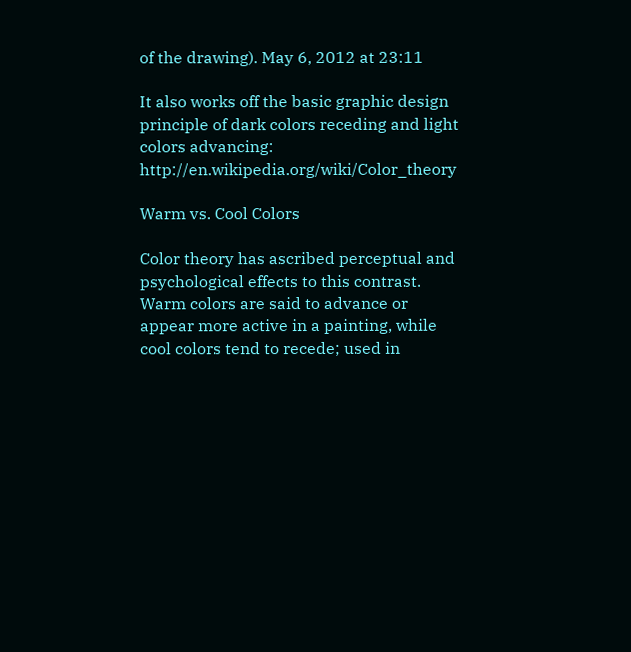of the drawing). May 6, 2012 at 23:11

It also works off the basic graphic design principle of dark colors receding and light colors advancing: http://en.wikipedia.org/wiki/Color_theory

Warm vs. Cool Colors

Color theory has ascribed perceptual and psychological effects to this contrast. Warm colors are said to advance or appear more active in a painting, while cool colors tend to recede; used in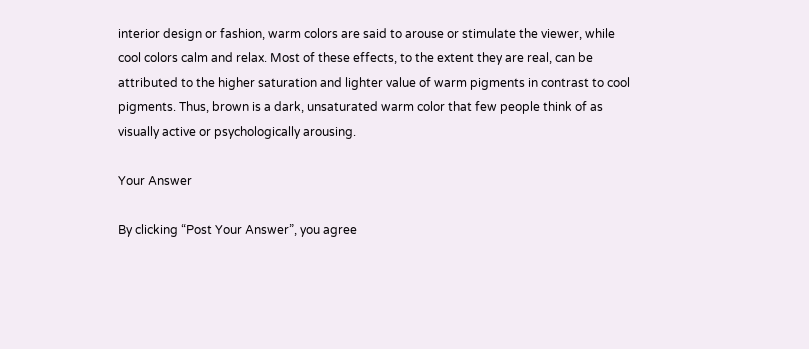interior design or fashion, warm colors are said to arouse or stimulate the viewer, while cool colors calm and relax. Most of these effects, to the extent they are real, can be attributed to the higher saturation and lighter value of warm pigments in contrast to cool pigments. Thus, brown is a dark, unsaturated warm color that few people think of as visually active or psychologically arousing.

Your Answer

By clicking “Post Your Answer”, you agree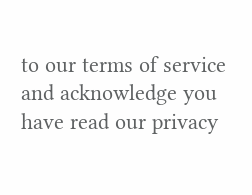to our terms of service and acknowledge you have read our privacy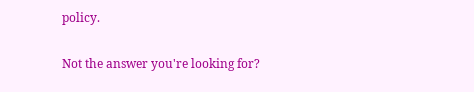policy.

Not the answer you're looking for?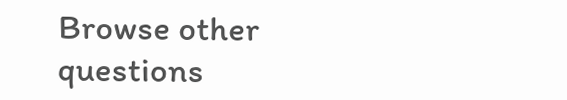Browse other questions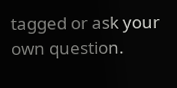tagged or ask your own question.